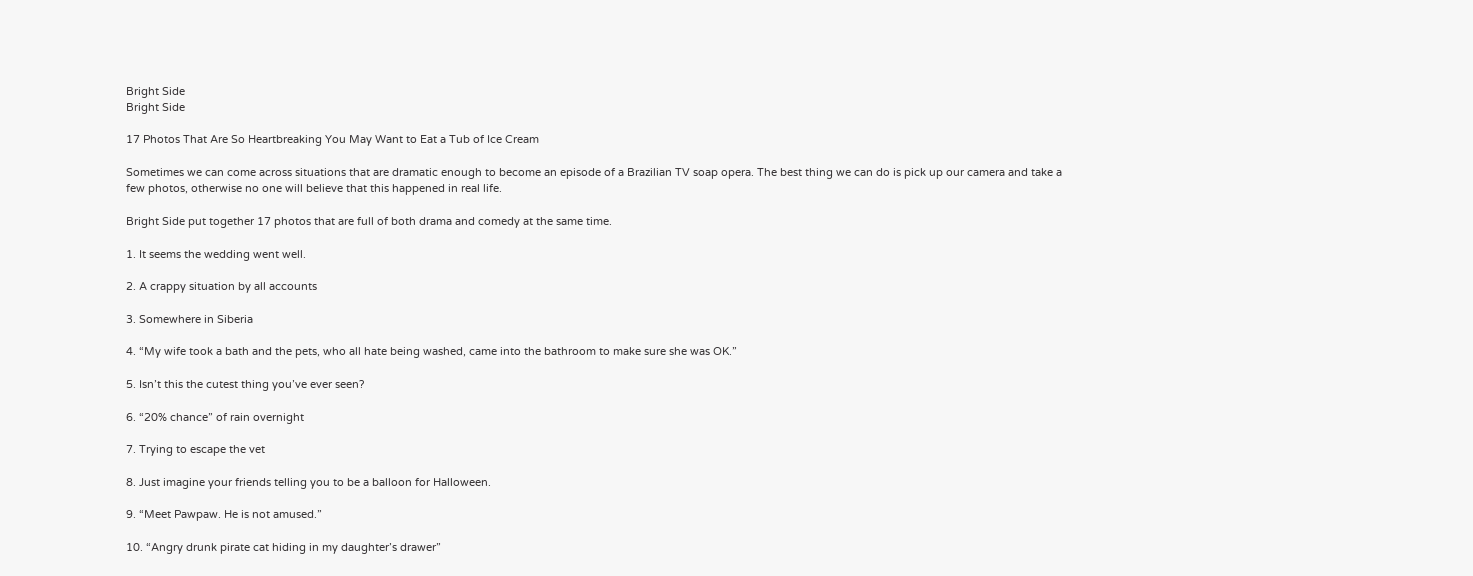Bright Side
Bright Side

17 Photos That Are So Heartbreaking You May Want to Eat a Tub of Ice Cream

Sometimes we can come across situations that are dramatic enough to become an episode of a Brazilian TV soap opera. The best thing we can do is pick up our camera and take a few photos, otherwise no one will believe that this happened in real life.

Bright Side put together 17 photos that are full of both drama and comedy at the same time.

1. It seems the wedding went well.

2. A crappy situation by all accounts

3. Somewhere in Siberia

4. “My wife took a bath and the pets, who all hate being washed, came into the bathroom to make sure she was OK.”

5. Isn’t this the cutest thing you’ve ever seen?

6. “20% chance” of rain overnight

7. Trying to escape the vet

8. Just imagine your friends telling you to be a balloon for Halloween.

9. “Meet Pawpaw. He is not amused.”

10. “Angry drunk pirate cat hiding in my daughter’s drawer”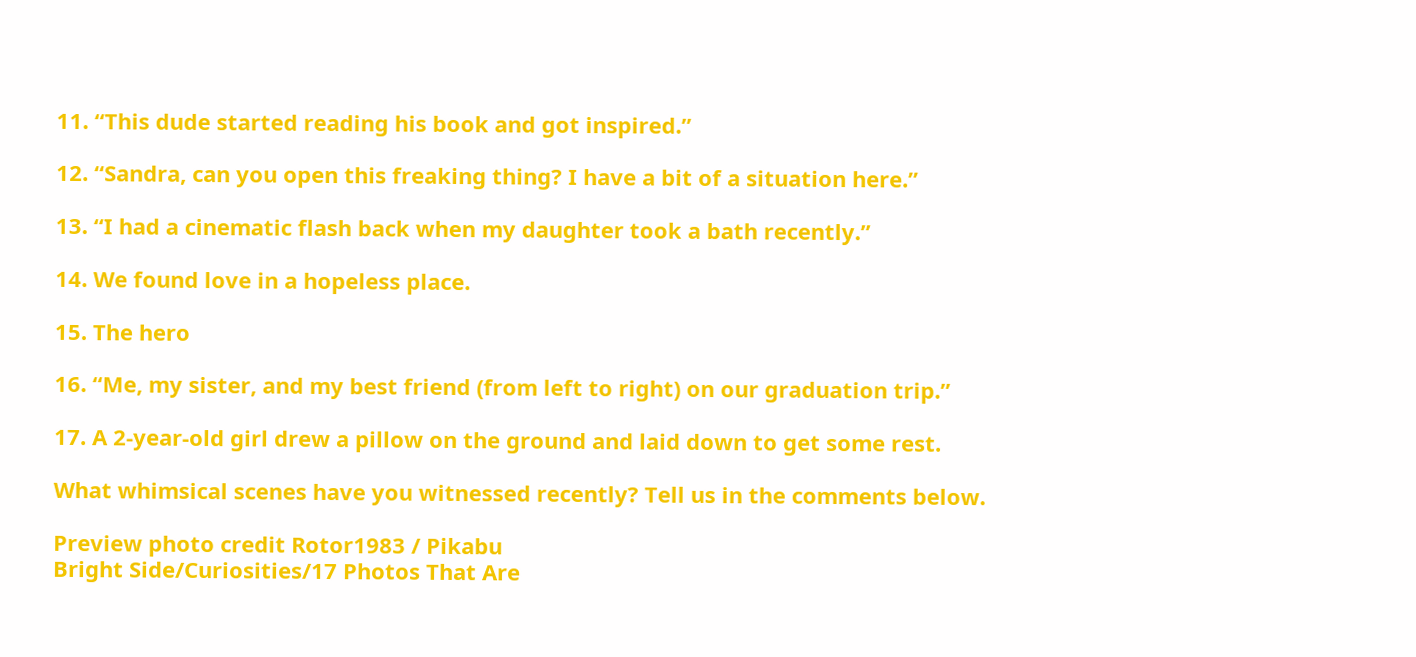11. “This dude started reading his book and got inspired.”

12. “Sandra, can you open this freaking thing? I have a bit of a situation here.”

13. “I had a cinematic flash back when my daughter took a bath recently.”

14. We found love in a hopeless place.

15. The hero

16. “Me, my sister, and my best friend (from left to right) on our graduation trip.”

17. A 2-year-old girl drew a pillow on the ground and laid down to get some rest.

What whimsical scenes have you witnessed recently? Tell us in the comments below.

Preview photo credit Rotor1983 / Pikabu
Bright Side/Curiosities/17 Photos That Are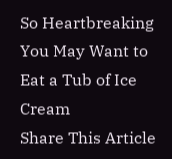So Heartbreaking You May Want to Eat a Tub of Ice Cream
Share This Article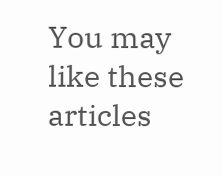You may like these articles